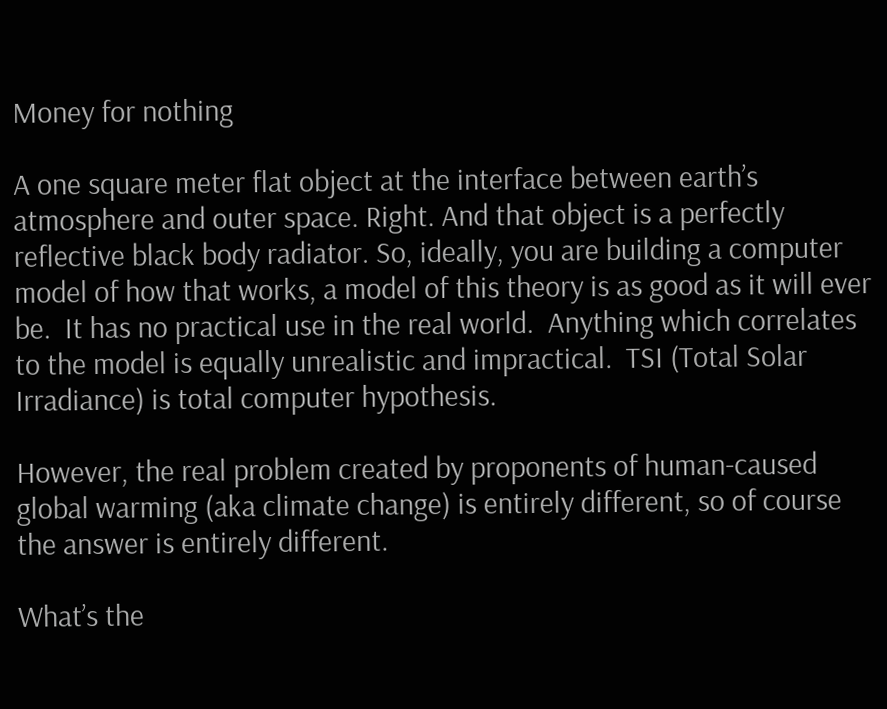Money for nothing

A one square meter flat object at the interface between earth’s atmosphere and outer space. Right. And that object is a perfectly reflective black body radiator. So, ideally, you are building a computer model of how that works, a model of this theory is as good as it will ever be.  It has no practical use in the real world.  Anything which correlates to the model is equally unrealistic and impractical.  TSI (Total Solar Irradiance) is total computer hypothesis.

However, the real problem created by proponents of human-caused global warming (aka climate change) is entirely different, so of course the answer is entirely different.

What’s the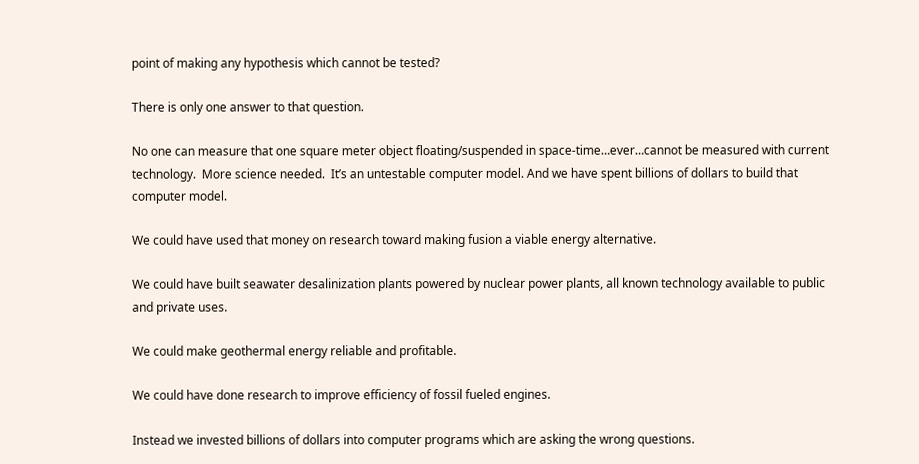point of making any hypothesis which cannot be tested?

There is only one answer to that question.

No one can measure that one square meter object floating/suspended in space-time…ever…cannot be measured with current technology.  More science needed.  It’s an untestable computer model. And we have spent billions of dollars to build that computer model.

We could have used that money on research toward making fusion a viable energy alternative.

We could have built seawater desalinization plants powered by nuclear power plants, all known technology available to public and private uses.

We could make geothermal energy reliable and profitable.

We could have done research to improve efficiency of fossil fueled engines.

Instead we invested billions of dollars into computer programs which are asking the wrong questions.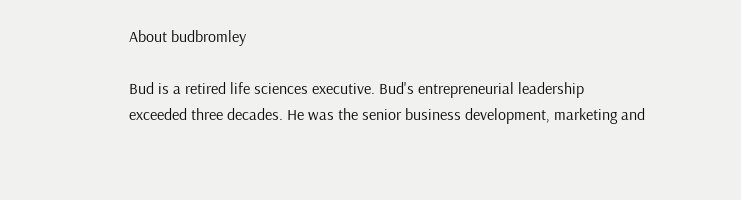About budbromley

Bud is a retired life sciences executive. Bud's entrepreneurial leadership exceeded three decades. He was the senior business development, marketing and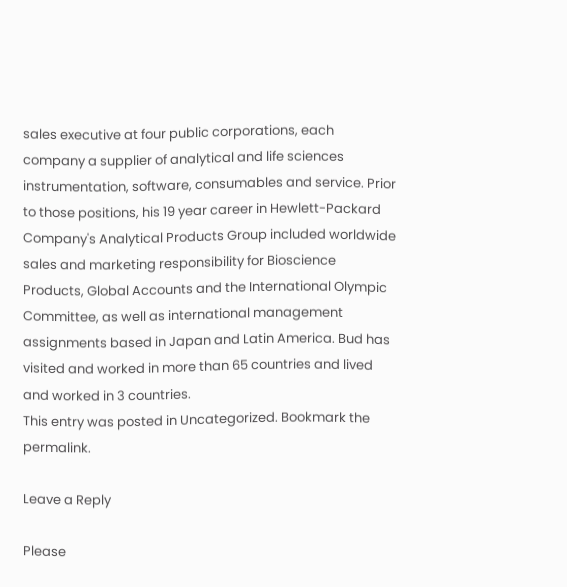sales executive at four public corporations, each company a supplier of analytical and life sciences instrumentation, software, consumables and service. Prior to those positions, his 19 year career in Hewlett-Packard Company's Analytical Products Group included worldwide sales and marketing responsibility for Bioscience Products, Global Accounts and the International Olympic Committee, as well as international management assignments based in Japan and Latin America. Bud has visited and worked in more than 65 countries and lived and worked in 3 countries.
This entry was posted in Uncategorized. Bookmark the permalink.

Leave a Reply

Please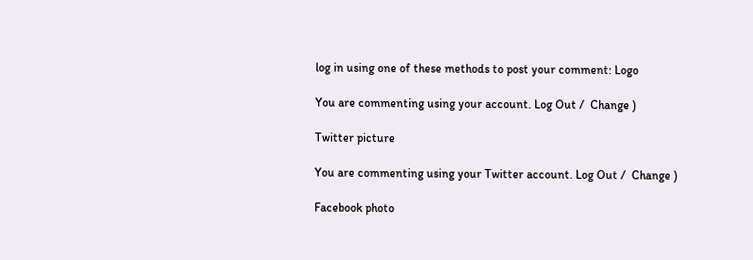log in using one of these methods to post your comment: Logo

You are commenting using your account. Log Out /  Change )

Twitter picture

You are commenting using your Twitter account. Log Out /  Change )

Facebook photo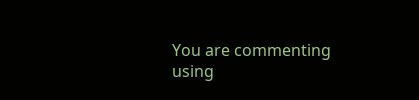You are commenting using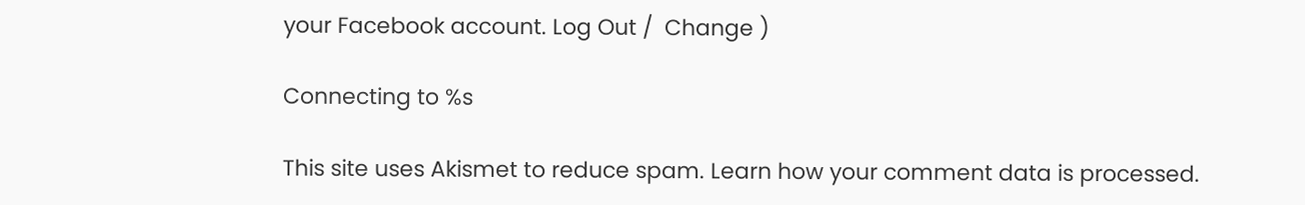your Facebook account. Log Out /  Change )

Connecting to %s

This site uses Akismet to reduce spam. Learn how your comment data is processed.